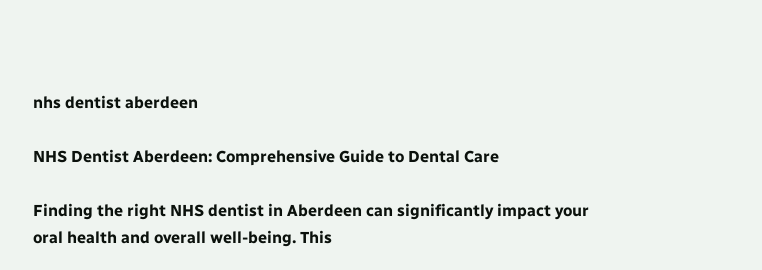nhs dentist aberdeen

NHS Dentist Aberdeen: Comprehensive Guide to Dental Care

Finding the right NHS dentist in Aberdeen can significantly impact your oral health and overall well-being. This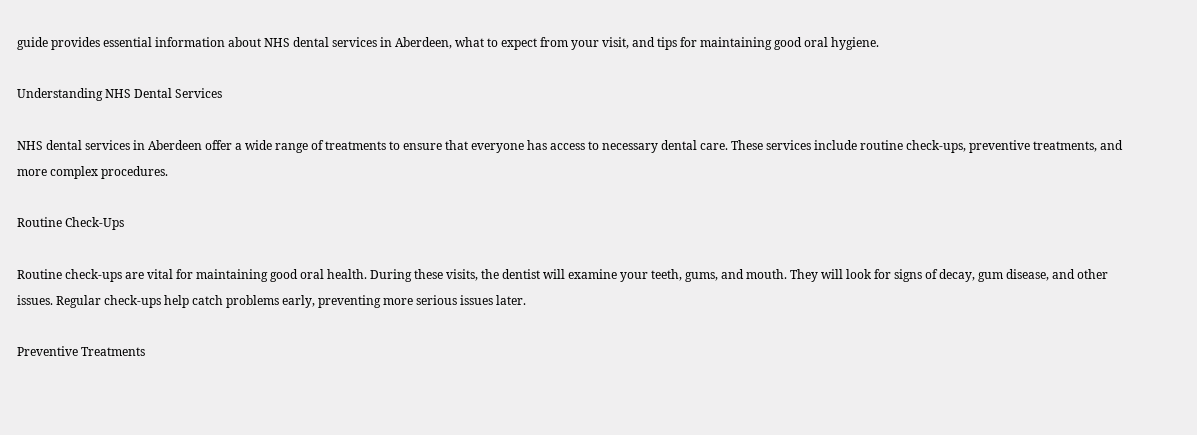guide provides essential information about NHS dental services in Aberdeen, what to expect from your visit, and tips for maintaining good oral hygiene.

Understanding NHS Dental Services

NHS dental services in Aberdeen offer a wide range of treatments to ensure that everyone has access to necessary dental care. These services include routine check-ups, preventive treatments, and more complex procedures.

Routine Check-Ups

Routine check-ups are vital for maintaining good oral health. During these visits, the dentist will examine your teeth, gums, and mouth. They will look for signs of decay, gum disease, and other issues. Regular check-ups help catch problems early, preventing more serious issues later.

Preventive Treatments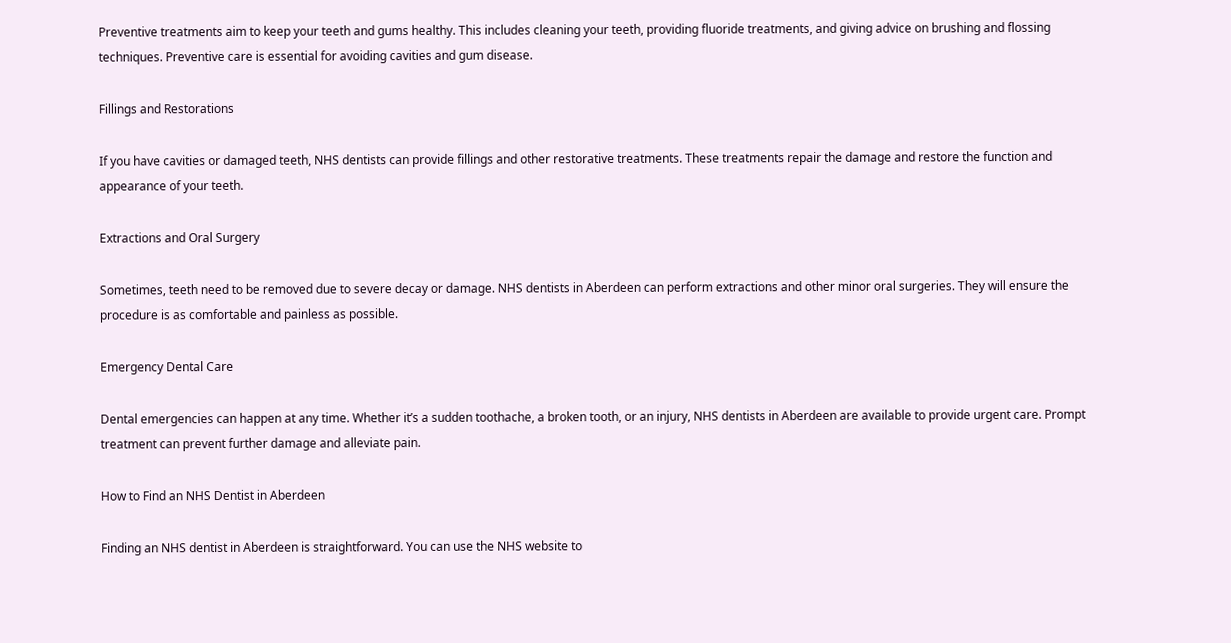Preventive treatments aim to keep your teeth and gums healthy. This includes cleaning your teeth, providing fluoride treatments, and giving advice on brushing and flossing techniques. Preventive care is essential for avoiding cavities and gum disease.

Fillings and Restorations

If you have cavities or damaged teeth, NHS dentists can provide fillings and other restorative treatments. These treatments repair the damage and restore the function and appearance of your teeth.

Extractions and Oral Surgery

Sometimes, teeth need to be removed due to severe decay or damage. NHS dentists in Aberdeen can perform extractions and other minor oral surgeries. They will ensure the procedure is as comfortable and painless as possible.

Emergency Dental Care

Dental emergencies can happen at any time. Whether it’s a sudden toothache, a broken tooth, or an injury, NHS dentists in Aberdeen are available to provide urgent care. Prompt treatment can prevent further damage and alleviate pain.

How to Find an NHS Dentist in Aberdeen

Finding an NHS dentist in Aberdeen is straightforward. You can use the NHS website to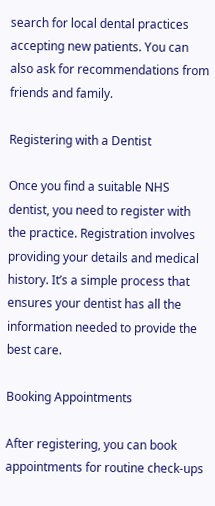search for local dental practices accepting new patients. You can also ask for recommendations from friends and family.

Registering with a Dentist

Once you find a suitable NHS dentist, you need to register with the practice. Registration involves providing your details and medical history. It’s a simple process that ensures your dentist has all the information needed to provide the best care.

Booking Appointments

After registering, you can book appointments for routine check-ups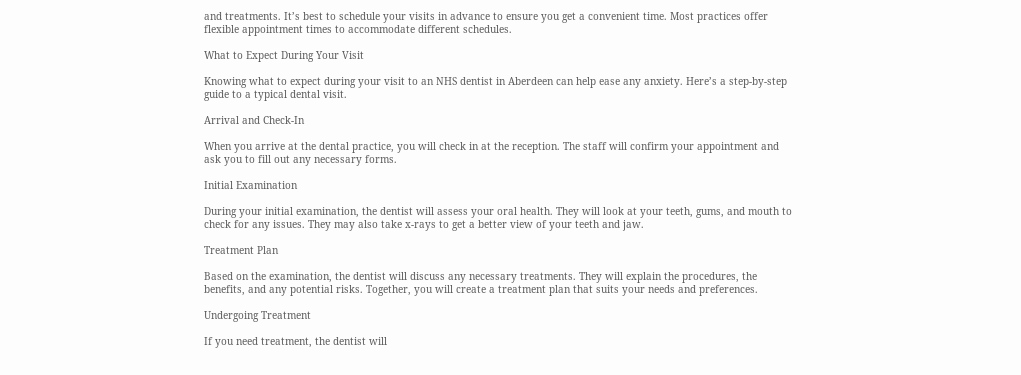and treatments. It’s best to schedule your visits in advance to ensure you get a convenient time. Most practices offer flexible appointment times to accommodate different schedules.

What to Expect During Your Visit

Knowing what to expect during your visit to an NHS dentist in Aberdeen can help ease any anxiety. Here’s a step-by-step guide to a typical dental visit.

Arrival and Check-In

When you arrive at the dental practice, you will check in at the reception. The staff will confirm your appointment and ask you to fill out any necessary forms.

Initial Examination

During your initial examination, the dentist will assess your oral health. They will look at your teeth, gums, and mouth to check for any issues. They may also take x-rays to get a better view of your teeth and jaw.

Treatment Plan

Based on the examination, the dentist will discuss any necessary treatments. They will explain the procedures, the benefits, and any potential risks. Together, you will create a treatment plan that suits your needs and preferences.

Undergoing Treatment

If you need treatment, the dentist will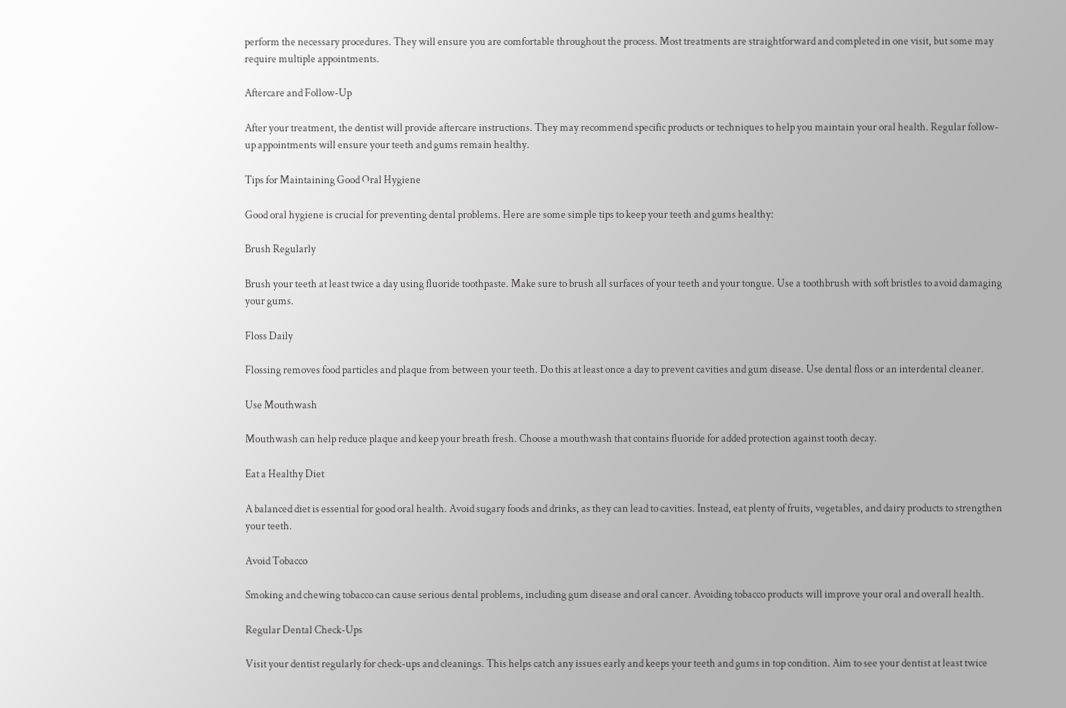perform the necessary procedures. They will ensure you are comfortable throughout the process. Most treatments are straightforward and completed in one visit, but some may require multiple appointments.

Aftercare and Follow-Up

After your treatment, the dentist will provide aftercare instructions. They may recommend specific products or techniques to help you maintain your oral health. Regular follow-up appointments will ensure your teeth and gums remain healthy.

Tips for Maintaining Good Oral Hygiene

Good oral hygiene is crucial for preventing dental problems. Here are some simple tips to keep your teeth and gums healthy:

Brush Regularly

Brush your teeth at least twice a day using fluoride toothpaste. Make sure to brush all surfaces of your teeth and your tongue. Use a toothbrush with soft bristles to avoid damaging your gums.

Floss Daily

Flossing removes food particles and plaque from between your teeth. Do this at least once a day to prevent cavities and gum disease. Use dental floss or an interdental cleaner.

Use Mouthwash

Mouthwash can help reduce plaque and keep your breath fresh. Choose a mouthwash that contains fluoride for added protection against tooth decay.

Eat a Healthy Diet

A balanced diet is essential for good oral health. Avoid sugary foods and drinks, as they can lead to cavities. Instead, eat plenty of fruits, vegetables, and dairy products to strengthen your teeth.

Avoid Tobacco

Smoking and chewing tobacco can cause serious dental problems, including gum disease and oral cancer. Avoiding tobacco products will improve your oral and overall health.

Regular Dental Check-Ups

Visit your dentist regularly for check-ups and cleanings. This helps catch any issues early and keeps your teeth and gums in top condition. Aim to see your dentist at least twice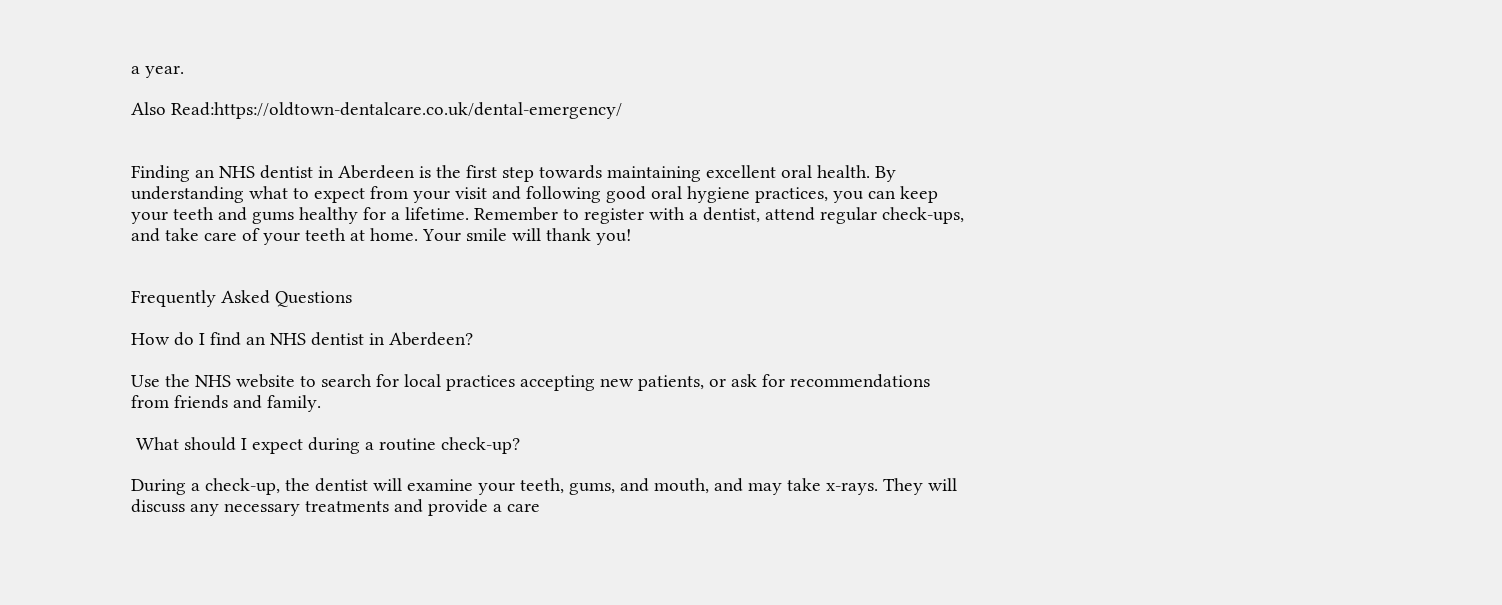a year.

Also Read:https://oldtown-dentalcare.co.uk/dental-emergency/


Finding an NHS dentist in Aberdeen is the first step towards maintaining excellent oral health. By understanding what to expect from your visit and following good oral hygiene practices, you can keep your teeth and gums healthy for a lifetime. Remember to register with a dentist, attend regular check-ups, and take care of your teeth at home. Your smile will thank you!


Frequently Asked Questions

How do I find an NHS dentist in Aberdeen?

Use the NHS website to search for local practices accepting new patients, or ask for recommendations from friends and family.

 What should I expect during a routine check-up?

During a check-up, the dentist will examine your teeth, gums, and mouth, and may take x-rays. They will discuss any necessary treatments and provide a care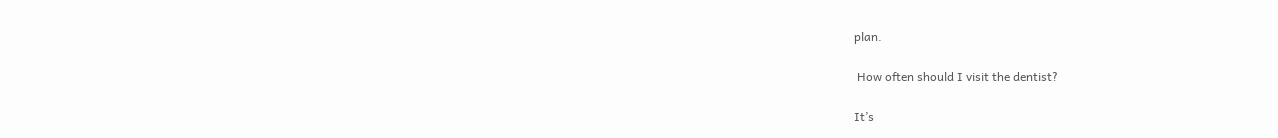plan.

 How often should I visit the dentist?

It’s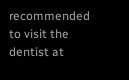recommended to visit the dentist at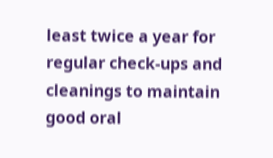least twice a year for regular check-ups and cleanings to maintain good oral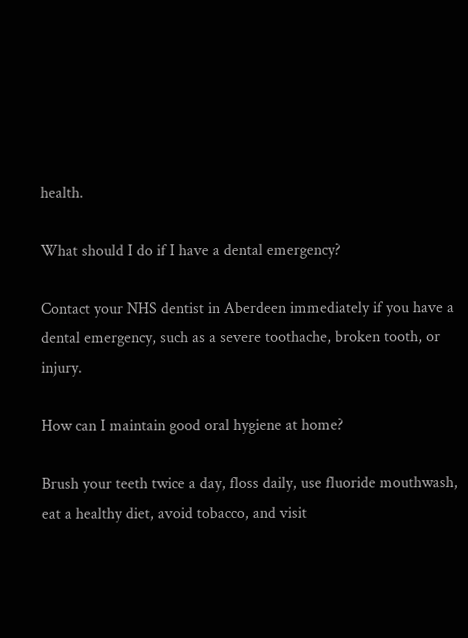health.

What should I do if I have a dental emergency?

Contact your NHS dentist in Aberdeen immediately if you have a dental emergency, such as a severe toothache, broken tooth, or injury.

How can I maintain good oral hygiene at home?

Brush your teeth twice a day, floss daily, use fluoride mouthwash, eat a healthy diet, avoid tobacco, and visit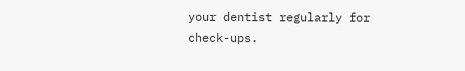your dentist regularly for check-ups.